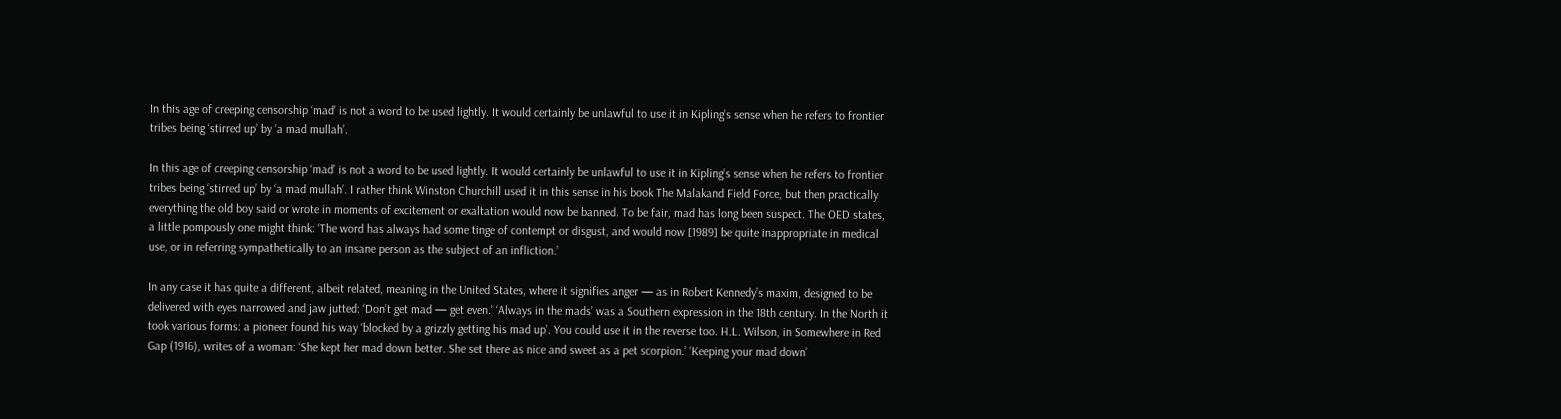In this age of creeping censorship ‘mad’ is not a word to be used lightly. It would certainly be unlawful to use it in Kipling’s sense when he refers to frontier tribes being ‘stirred up’ by ‘a mad mullah’.

In this age of creeping censorship ‘mad’ is not a word to be used lightly. It would certainly be unlawful to use it in Kipling’s sense when he refers to frontier tribes being ‘stirred up’ by ‘a mad mullah’. I rather think Winston Churchill used it in this sense in his book The Malakand Field Force, but then practically everything the old boy said or wrote in moments of excitement or exaltation would now be banned. To be fair, mad has long been suspect. The OED states, a little pompously one might think: ‘The word has always had some tinge of contempt or disgust, and would now [1989] be quite inappropriate in medical use, or in referring sympathetically to an insane person as the subject of an infliction.’

In any case it has quite a different, albeit related, meaning in the United States, where it signifies anger — as in Robert Kennedy’s maxim, designed to be delivered with eyes narrowed and jaw jutted: ‘Don’t get mad — get even.’ ‘Always in the mads’ was a Southern expression in the 18th century. In the North it took various forms: a pioneer found his way ‘blocked by a grizzly getting his mad up’. You could use it in the reverse too. H.L. Wilson, in Somewhere in Red Gap (1916), writes of a woman: ‘She kept her mad down better. She set there as nice and sweet as a pet scorpion.’ ‘Keeping your mad down’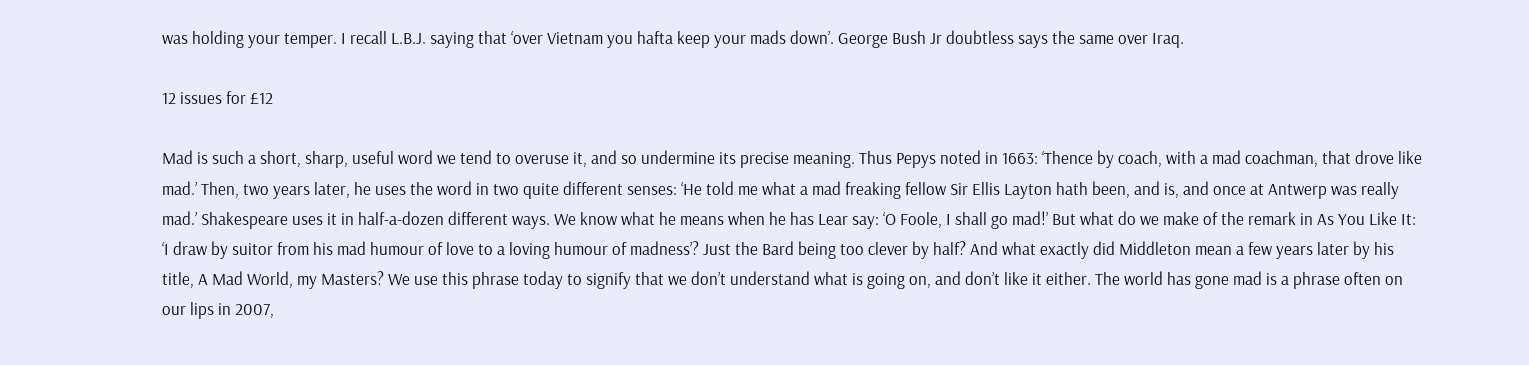was holding your temper. I recall L.B.J. saying that ‘over Vietnam you hafta keep your mads down’. George Bush Jr doubtless says the same over Iraq.

12 issues for £12

Mad is such a short, sharp, useful word we tend to overuse it, and so undermine its precise meaning. Thus Pepys noted in 1663: ‘Thence by coach, with a mad coachman, that drove like mad.’ Then, two years later, he uses the word in two quite different senses: ‘He told me what a mad freaking fellow Sir Ellis Layton hath been, and is, and once at Antwerp was really mad.’ Shakespeare uses it in half-a-dozen different ways. We know what he means when he has Lear say: ‘O Foole, I shall go mad!’ But what do we make of the remark in As You Like It: ‘I draw by suitor from his mad humour of love to a loving humour of madness’? Just the Bard being too clever by half? And what exactly did Middleton mean a few years later by his title, A Mad World, my Masters? We use this phrase today to signify that we don’t understand what is going on, and don’t like it either. The world has gone mad is a phrase often on our lips in 2007,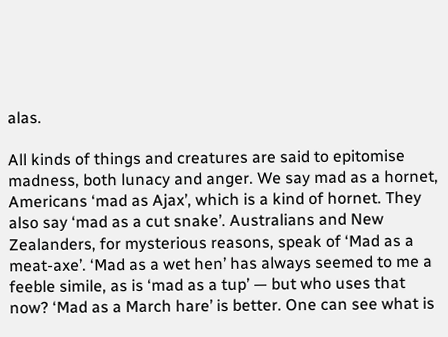alas.

All kinds of things and creatures are said to epitomise madness, both lunacy and anger. We say mad as a hornet, Americans ‘mad as Ajax’, which is a kind of hornet. They also say ‘mad as a cut snake’. Australians and New Zealanders, for mysterious reasons, speak of ‘Mad as a meat-axe’. ‘Mad as a wet hen’ has always seemed to me a feeble simile, as is ‘mad as a tup’ — but who uses that now? ‘Mad as a March hare’ is better. One can see what is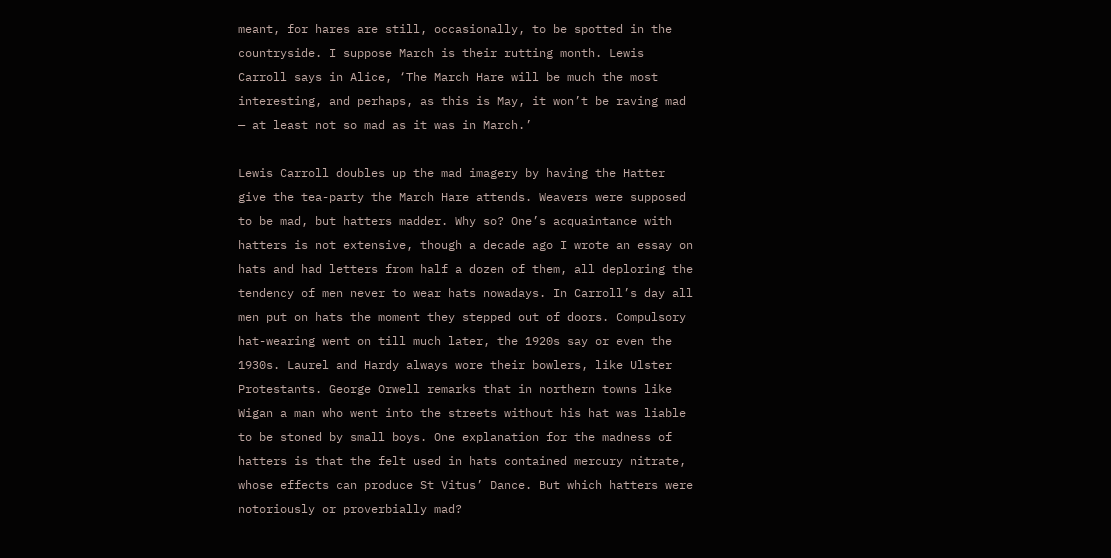meant, for hares are still, occasionally, to be spotted in the countryside. I suppose March is their rutting month. Lewis Carroll says in Alice, ‘The March Hare will be much the most interesting, and perhaps, as this is May, it won’t be raving mad — at least not so mad as it was in March.’

Lewis Carroll doubles up the mad imagery by having the Hatter give the tea-party the March Hare attends. Weavers were supposed to be mad, but hatters madder. Why so? One’s acquaintance with hatters is not extensive, though a decade ago I wrote an essay on hats and had letters from half a dozen of them, all deploring the tendency of men never to wear hats nowadays. In Carroll’s day all men put on hats the moment they stepped out of doors. Compulsory hat-wearing went on till much later, the 1920s say or even the 1930s. Laurel and Hardy always wore their bowlers, like Ulster Protestants. George Orwell remarks that in northern towns like Wigan a man who went into the streets without his hat was liable to be stoned by small boys. One explanation for the madness of hatters is that the felt used in hats contained mercury nitrate, whose effects can produce St Vitus’ Dance. But which hatters were notoriously or proverbially mad?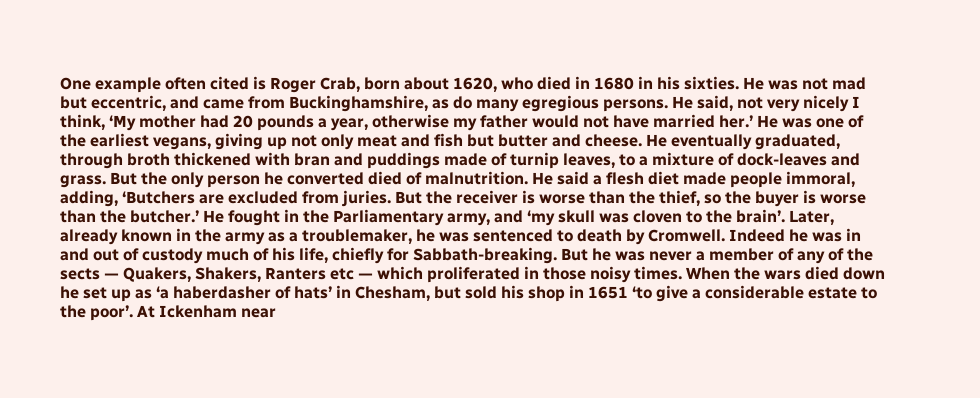One example often cited is Roger Crab, born about 1620, who died in 1680 in his sixties. He was not mad but eccentric, and came from Buckinghamshire, as do many egregious persons. He said, not very nicely I think, ‘My mother had 20 pounds a year, otherwise my father would not have married her.’ He was one of the earliest vegans, giving up not only meat and fish but butter and cheese. He eventually graduated, through broth thickened with bran and puddings made of turnip leaves, to a mixture of dock-leaves and grass. But the only person he converted died of malnutrition. He said a flesh diet made people immoral, adding, ‘Butchers are excluded from juries. But the receiver is worse than the thief, so the buyer is worse than the butcher.’ He fought in the Parliamentary army, and ‘my skull was cloven to the brain’. Later, already known in the army as a troublemaker, he was sentenced to death by Cromwell. Indeed he was in and out of custody much of his life, chiefly for Sabbath-breaking. But he was never a member of any of the sects — Quakers, Shakers, Ranters etc — which proliferated in those noisy times. When the wars died down he set up as ‘a haberdasher of hats’ in Chesham, but sold his shop in 1651 ‘to give a considerable estate to the poor’. At Ickenham near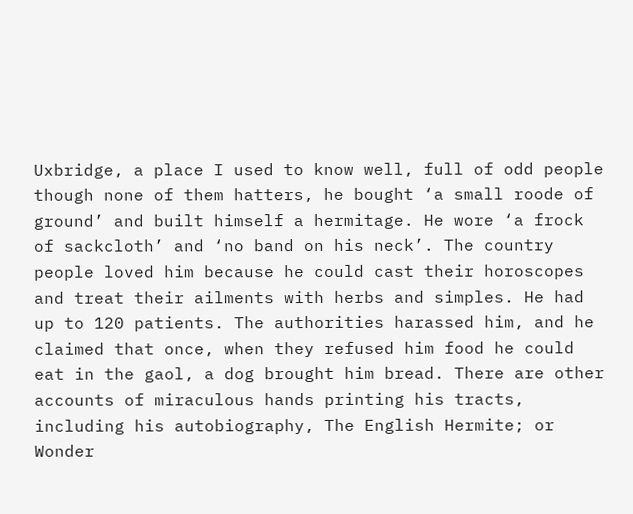Uxbridge, a place I used to know well, full of odd people though none of them hatters, he bought ‘a small roode of ground’ and built himself a hermitage. He wore ‘a frock of sackcloth’ and ‘no band on his neck’. The country people loved him because he could cast their horoscopes and treat their ailments with herbs and simples. He had up to 120 patients. The authorities harassed him, and he claimed that once, when they refused him food he could eat in the gaol, a dog brought him bread. There are other accounts of miraculous hands printing his tracts, including his autobiography, The English Hermite; or Wonder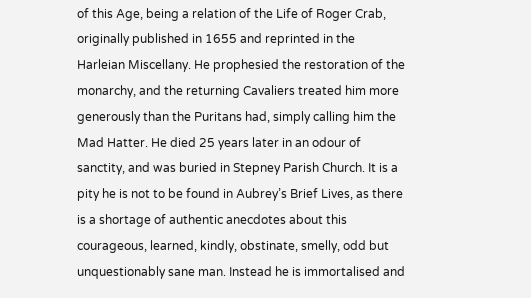of this Age, being a relation of the Life of Roger Crab, originally published in 1655 and reprinted in the Harleian Miscellany. He prophesied the restoration of the monarchy, and the returning Cavaliers treated him more generously than the Puritans had, simply calling him the Mad Hatter. He died 25 years later in an odour of sanctity, and was buried in Stepney Parish Church. It is a pity he is not to be found in Aubrey’s Brief Lives, as there is a shortage of authentic anecdotes about this courageous, learned, kindly, obstinate, smelly, odd but unquestionably sane man. Instead he is immortalised and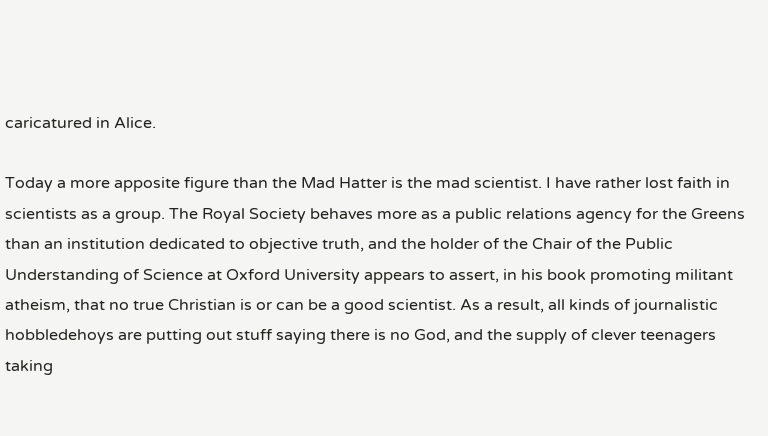caricatured in Alice.

Today a more apposite figure than the Mad Hatter is the mad scientist. I have rather lost faith in scientists as a group. The Royal Society behaves more as a public relations agency for the Greens than an institution dedicated to objective truth, and the holder of the Chair of the Public Understanding of Science at Oxford University appears to assert, in his book promoting militant atheism, that no true Christian is or can be a good scientist. As a result, all kinds of journalistic hobbledehoys are putting out stuff saying there is no God, and the supply of clever teenagers taking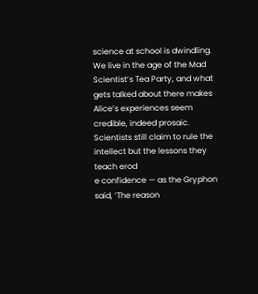science at school is dwindling. We live in the age of the Mad Scientist’s Tea Party, and what gets talked about there makes Alice’s experiences seem credible, indeed prosaic. Scientists still claim to rule the intellect but the lessons they teach erod
e confidence — as the Gryphon said, ‘The reason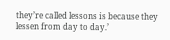they’re called lessons is because they lessen from day to day.’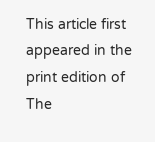This article first appeared in the print edition of The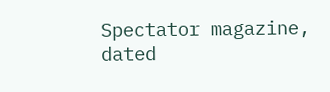Spectator magazine, dated